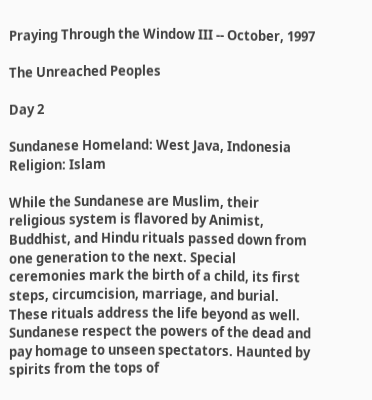Praying Through the Window III -- October, 1997

The Unreached Peoples

Day 2

Sundanese Homeland: West Java, Indonesia
Religion: Islam

While the Sundanese are Muslim, their religious system is flavored by Animist, Buddhist, and Hindu rituals passed down from one generation to the next. Special ceremonies mark the birth of a child, its first steps, circumcision, marriage, and burial. These rituals address the life beyond as well. Sundanese respect the powers of the dead and pay homage to unseen spectators. Haunted by spirits from the tops of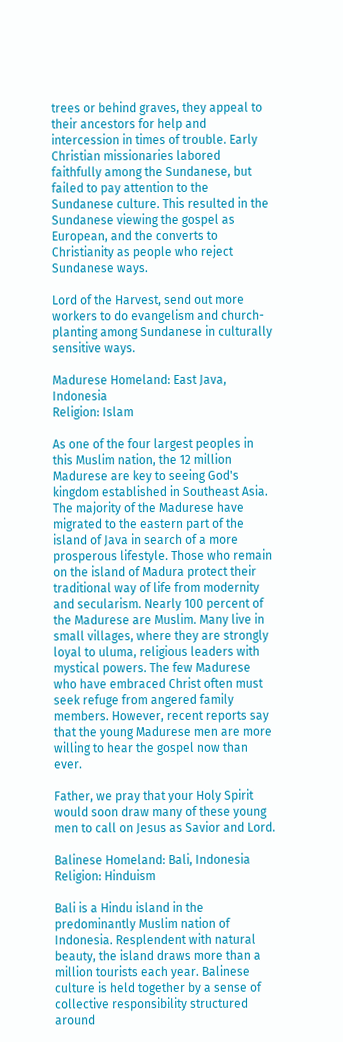trees or behind graves, they appeal to their ancestors for help and intercession in times of trouble. Early Christian missionaries labored faithfully among the Sundanese, but failed to pay attention to the Sundanese culture. This resulted in the Sundanese viewing the gospel as European, and the converts to Christianity as people who reject Sundanese ways.

Lord of the Harvest, send out more workers to do evangelism and church-planting among Sundanese in culturally sensitive ways.

Madurese Homeland: East Java, Indonesia
Religion: Islam

As one of the four largest peoples in this Muslim nation, the 12 million Madurese are key to seeing God's kingdom established in Southeast Asia. The majority of the Madurese have migrated to the eastern part of the island of Java in search of a more prosperous lifestyle. Those who remain on the island of Madura protect their traditional way of life from modernity and secularism. Nearly 100 percent of the Madurese are Muslim. Many live in small villages, where they are strongly loyal to uluma, religious leaders with mystical powers. The few Madurese who have embraced Christ often must seek refuge from angered family members. However, recent reports say that the young Madurese men are more willing to hear the gospel now than ever.

Father, we pray that your Holy Spirit would soon draw many of these young men to call on Jesus as Savior and Lord.

Balinese Homeland: Bali, Indonesia
Religion: Hinduism

Bali is a Hindu island in the predominantly Muslim nation of Indonesia. Resplendent with natural beauty, the island draws more than a million tourists each year. Balinese culture is held together by a sense of collective responsibility structured around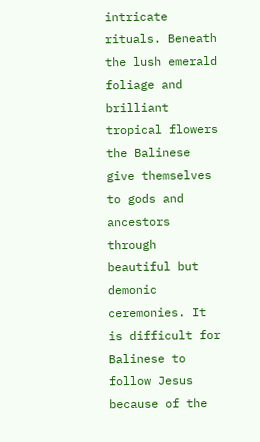intricate rituals. Beneath the lush emerald foliage and brilliant tropical flowers the Balinese give themselves to gods and ancestors through beautiful but demonic ceremonies. It is difficult for Balinese to follow Jesus because of the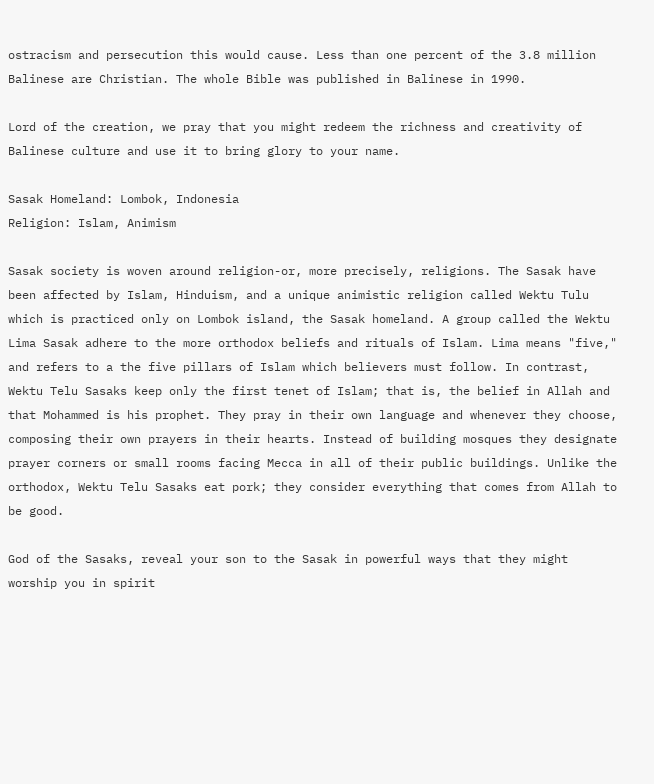ostracism and persecution this would cause. Less than one percent of the 3.8 million Balinese are Christian. The whole Bible was published in Balinese in 1990.

Lord of the creation, we pray that you might redeem the richness and creativity of Balinese culture and use it to bring glory to your name.

Sasak Homeland: Lombok, Indonesia
Religion: Islam, Animism

Sasak society is woven around religion-or, more precisely, religions. The Sasak have been affected by Islam, Hinduism, and a unique animistic religion called Wektu Tulu which is practiced only on Lombok island, the Sasak homeland. A group called the Wektu Lima Sasak adhere to the more orthodox beliefs and rituals of Islam. Lima means "five," and refers to a the five pillars of Islam which believers must follow. In contrast, Wektu Telu Sasaks keep only the first tenet of Islam; that is, the belief in Allah and that Mohammed is his prophet. They pray in their own language and whenever they choose, composing their own prayers in their hearts. Instead of building mosques they designate prayer corners or small rooms facing Mecca in all of their public buildings. Unlike the orthodox, Wektu Telu Sasaks eat pork; they consider everything that comes from Allah to be good.

God of the Sasaks, reveal your son to the Sasak in powerful ways that they might worship you in spirit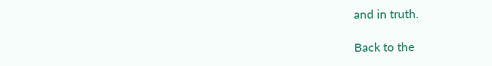and in truth.

Back to the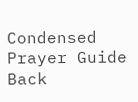Condensed Prayer Guide
Back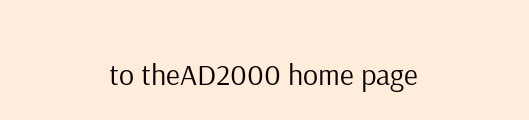to theAD2000 home page